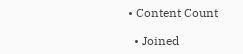• Content Count

  • Joined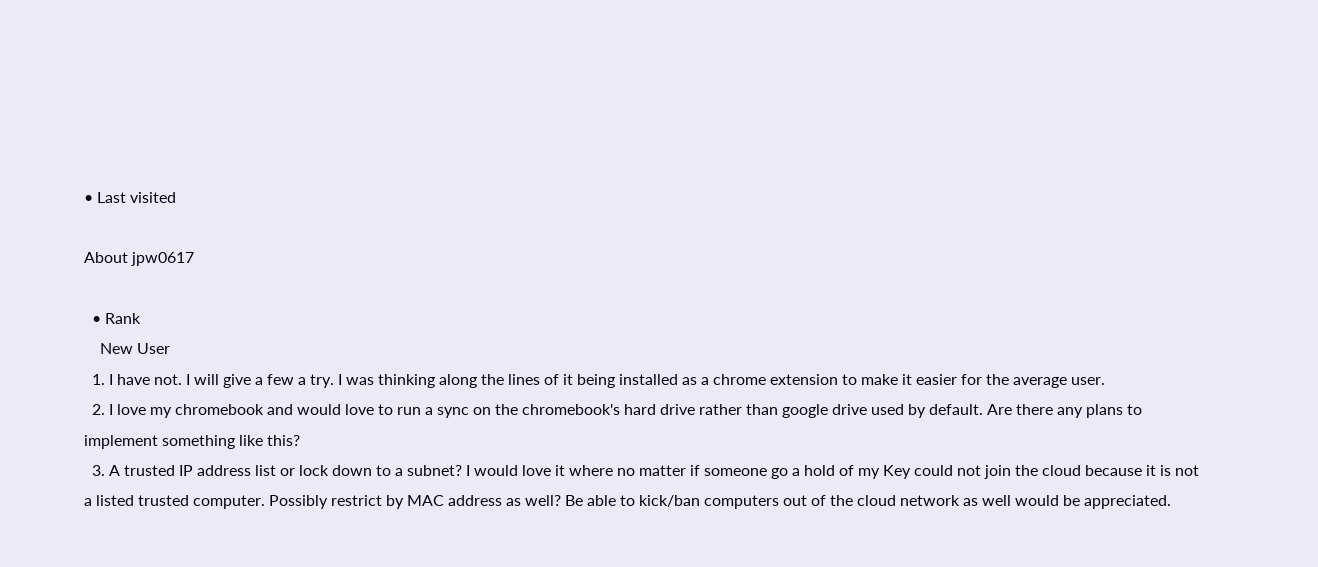• Last visited

About jpw0617

  • Rank
    New User
  1. I have not. I will give a few a try. I was thinking along the lines of it being installed as a chrome extension to make it easier for the average user.
  2. I love my chromebook and would love to run a sync on the chromebook's hard drive rather than google drive used by default. Are there any plans to implement something like this?
  3. A trusted IP address list or lock down to a subnet? I would love it where no matter if someone go a hold of my Key could not join the cloud because it is not a listed trusted computer. Possibly restrict by MAC address as well? Be able to kick/ban computers out of the cloud network as well would be appreciated.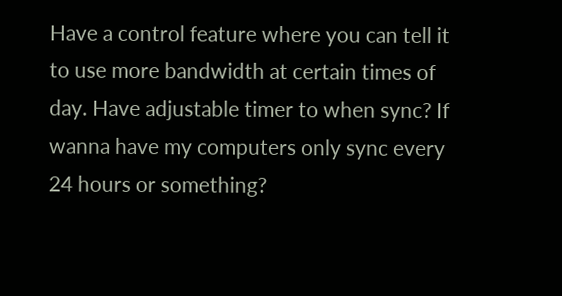Have a control feature where you can tell it to use more bandwidth at certain times of day. Have adjustable timer to when sync? If wanna have my computers only sync every 24 hours or something?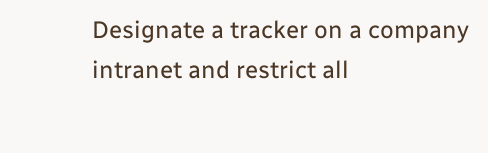Designate a tracker on a company intranet and restrict all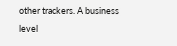other trackers. A business level